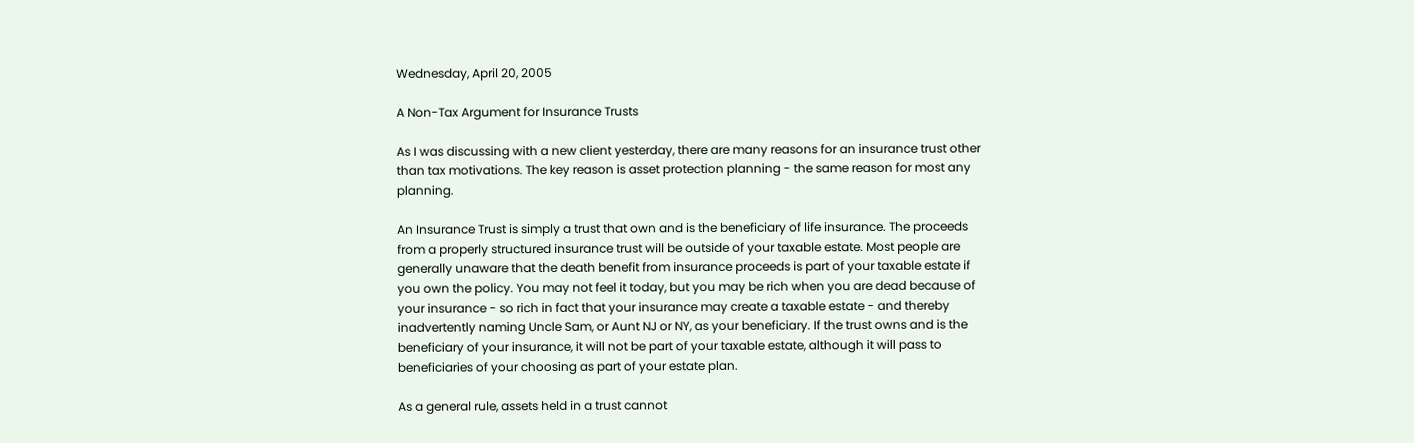Wednesday, April 20, 2005

A Non-Tax Argument for Insurance Trusts

As I was discussing with a new client yesterday, there are many reasons for an insurance trust other than tax motivations. The key reason is asset protection planning - the same reason for most any planning.

An Insurance Trust is simply a trust that own and is the beneficiary of life insurance. The proceeds from a properly structured insurance trust will be outside of your taxable estate. Most people are generally unaware that the death benefit from insurance proceeds is part of your taxable estate if you own the policy. You may not feel it today, but you may be rich when you are dead because of your insurance - so rich in fact that your insurance may create a taxable estate - and thereby inadvertently naming Uncle Sam, or Aunt NJ or NY, as your beneficiary. If the trust owns and is the beneficiary of your insurance, it will not be part of your taxable estate, although it will pass to beneficiaries of your choosing as part of your estate plan.

As a general rule, assets held in a trust cannot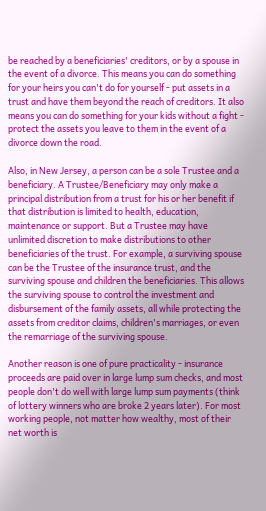be reached by a beneficiaries' creditors, or by a spouse in the event of a divorce. This means you can do something for your heirs you can't do for yourself - put assets in a trust and have them beyond the reach of creditors. It also means you can do something for your kids without a fight - protect the assets you leave to them in the event of a divorce down the road.

Also, in New Jersey, a person can be a sole Trustee and a beneficiary. A Trustee/Beneficiary may only make a principal distribution from a trust for his or her benefit if that distribution is limited to health, education, maintenance or support. But a Trustee may have unlimited discretion to make distributions to other beneficiaries of the trust. For example, a surviving spouse can be the Trustee of the insurance trust, and the surviving spouse and children the beneficiaries. This allows the surviving spouse to control the investment and disbursement of the family assets, all while protecting the assets from creditor claims, children's marriages, or even the remarriage of the surviving spouse.

Another reason is one of pure practicality - insurance proceeds are paid over in large lump sum checks, and most people don't do well with large lump sum payments (think of lottery winners who are broke 2 years later). For most working people, not matter how wealthy, most of their net worth is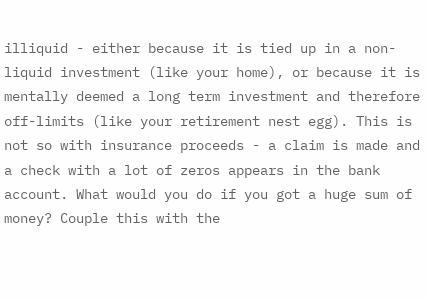illiquid - either because it is tied up in a non-liquid investment (like your home), or because it is mentally deemed a long term investment and therefore off-limits (like your retirement nest egg). This is not so with insurance proceeds - a claim is made and a check with a lot of zeros appears in the bank account. What would you do if you got a huge sum of money? Couple this with the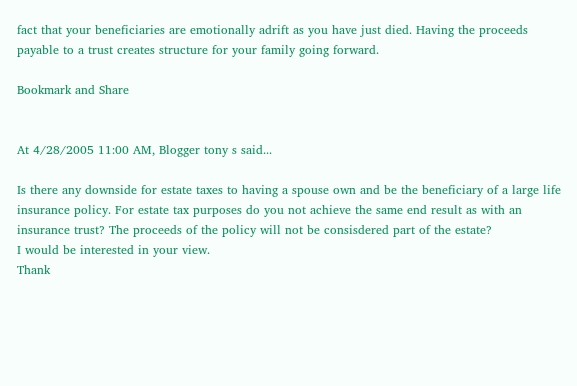fact that your beneficiaries are emotionally adrift as you have just died. Having the proceeds payable to a trust creates structure for your family going forward.

Bookmark and Share


At 4/28/2005 11:00 AM, Blogger tony s said...

Is there any downside for estate taxes to having a spouse own and be the beneficiary of a large life insurance policy. For estate tax purposes do you not achieve the same end result as with an insurance trust? The proceeds of the policy will not be consisdered part of the estate?
I would be interested in your view.
Thank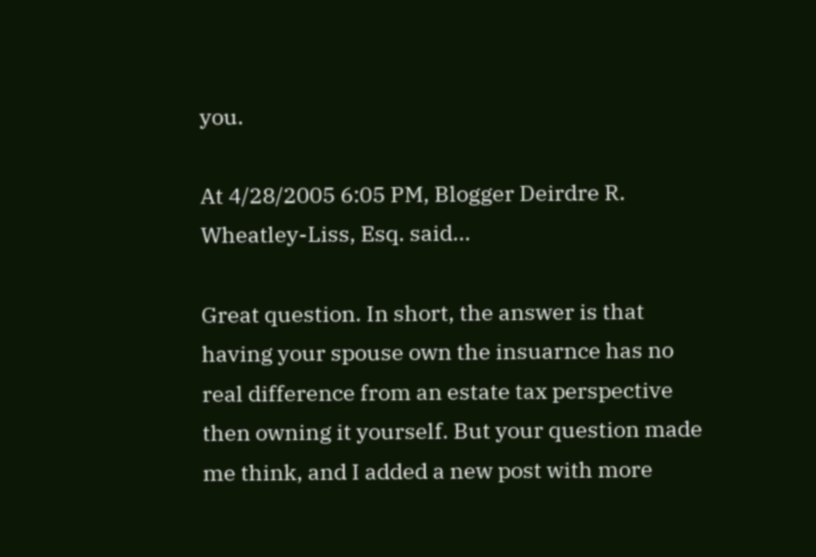you.

At 4/28/2005 6:05 PM, Blogger Deirdre R. Wheatley-Liss, Esq. said...

Great question. In short, the answer is that having your spouse own the insuarnce has no real difference from an estate tax perspective then owning it yourself. But your question made me think, and I added a new post with more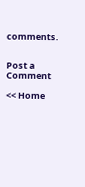comments.


Post a Comment

<< Home